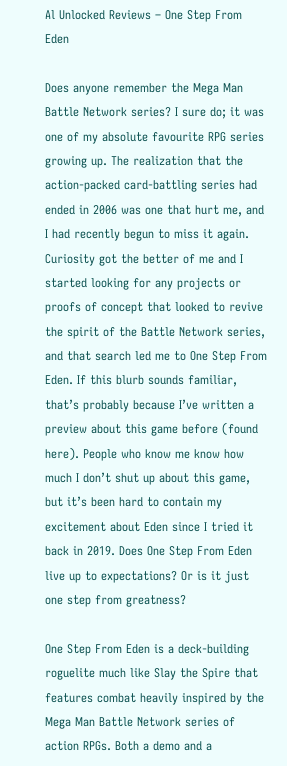Al Unlocked Reviews – One Step From Eden

Does anyone remember the Mega Man Battle Network series? I sure do; it was one of my absolute favourite RPG series growing up. The realization that the action-packed card-battling series had ended in 2006 was one that hurt me, and I had recently begun to miss it again. Curiosity got the better of me and I started looking for any projects or proofs of concept that looked to revive the spirit of the Battle Network series, and that search led me to One Step From Eden. If this blurb sounds familiar, that’s probably because I’ve written a preview about this game before (found here). People who know me know how much I don’t shut up about this game, but it’s been hard to contain my excitement about Eden since I tried it back in 2019. Does One Step From Eden live up to expectations? Or is it just one step from greatness?

One Step From Eden is a deck-building roguelite much like Slay the Spire that features combat heavily inspired by the Mega Man Battle Network series of action RPGs. Both a demo and a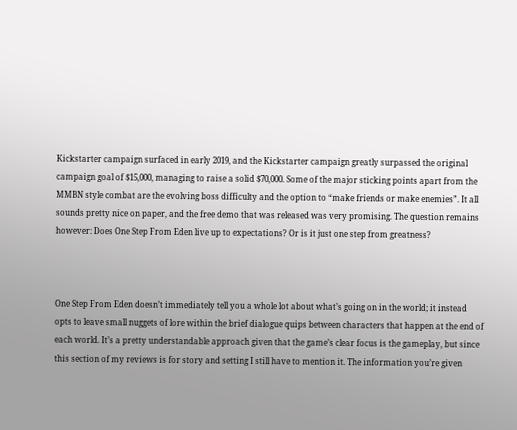Kickstarter campaign surfaced in early 2019, and the Kickstarter campaign greatly surpassed the original campaign goal of $15,000, managing to raise a solid $70,000. Some of the major sticking points apart from the MMBN style combat are the evolving boss difficulty and the option to “make friends or make enemies”. It all sounds pretty nice on paper, and the free demo that was released was very promising. The question remains however: Does One Step From Eden live up to expectations? Or is it just one step from greatness?



One Step From Eden doesn’t immediately tell you a whole lot about what’s going on in the world; it instead opts to leave small nuggets of lore within the brief dialogue quips between characters that happen at the end of each world. It’s a pretty understandable approach given that the game’s clear focus is the gameplay, but since this section of my reviews is for story and setting I still have to mention it. The information you’re given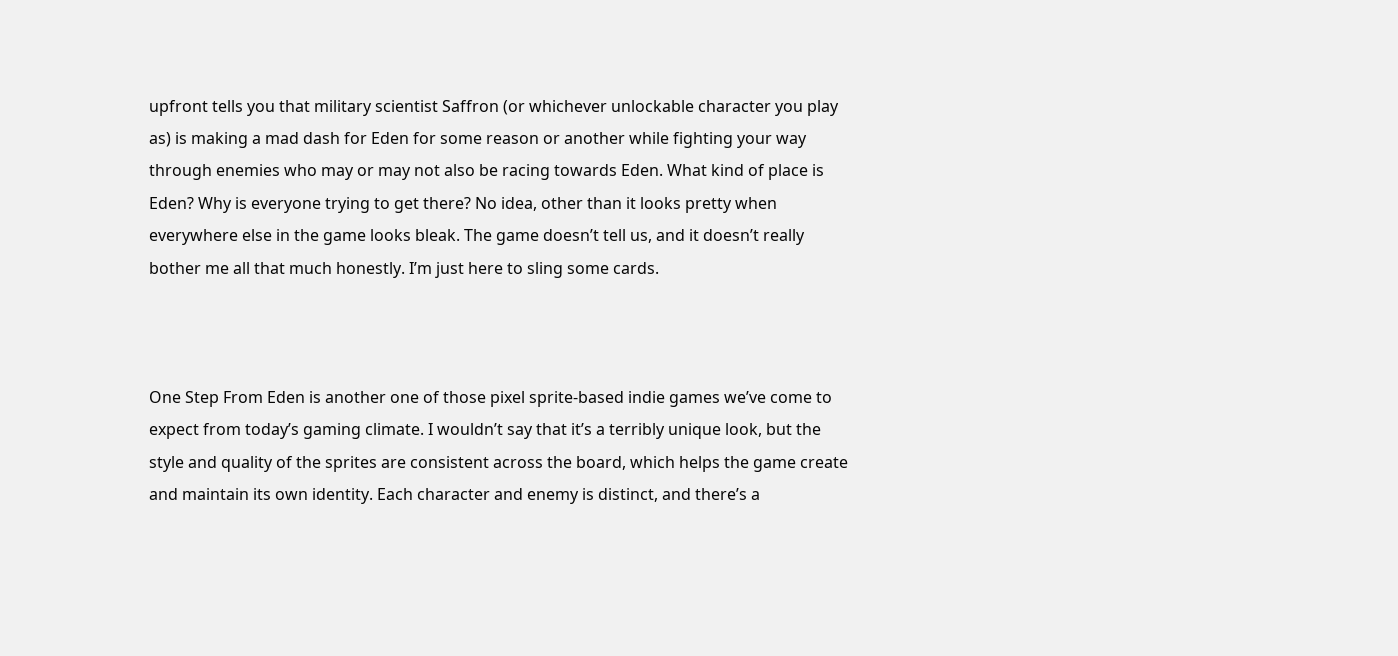upfront tells you that military scientist Saffron (or whichever unlockable character you play as) is making a mad dash for Eden for some reason or another while fighting your way through enemies who may or may not also be racing towards Eden. What kind of place is Eden? Why is everyone trying to get there? No idea, other than it looks pretty when everywhere else in the game looks bleak. The game doesn’t tell us, and it doesn’t really bother me all that much honestly. I’m just here to sling some cards.



One Step From Eden is another one of those pixel sprite-based indie games we’ve come to expect from today’s gaming climate. I wouldn’t say that it’s a terribly unique look, but the style and quality of the sprites are consistent across the board, which helps the game create and maintain its own identity. Each character and enemy is distinct, and there’s a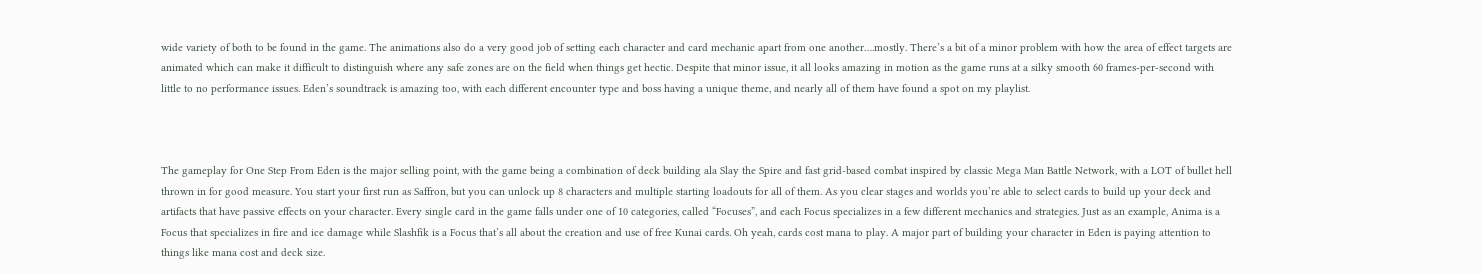wide variety of both to be found in the game. The animations also do a very good job of setting each character and card mechanic apart from one another….mostly. There’s a bit of a minor problem with how the area of effect targets are animated which can make it difficult to distinguish where any safe zones are on the field when things get hectic. Despite that minor issue, it all looks amazing in motion as the game runs at a silky smooth 60 frames-per-second with little to no performance issues. Eden’s soundtrack is amazing too, with each different encounter type and boss having a unique theme, and nearly all of them have found a spot on my playlist.



The gameplay for One Step From Eden is the major selling point, with the game being a combination of deck building ala Slay the Spire and fast grid-based combat inspired by classic Mega Man Battle Network, with a LOT of bullet hell thrown in for good measure. You start your first run as Saffron, but you can unlock up 8 characters and multiple starting loadouts for all of them. As you clear stages and worlds you’re able to select cards to build up your deck and artifacts that have passive effects on your character. Every single card in the game falls under one of 10 categories, called “Focuses”, and each Focus specializes in a few different mechanics and strategies. Just as an example, Anima is a Focus that specializes in fire and ice damage while Slashfik is a Focus that’s all about the creation and use of free Kunai cards. Oh yeah, cards cost mana to play. A major part of building your character in Eden is paying attention to things like mana cost and deck size.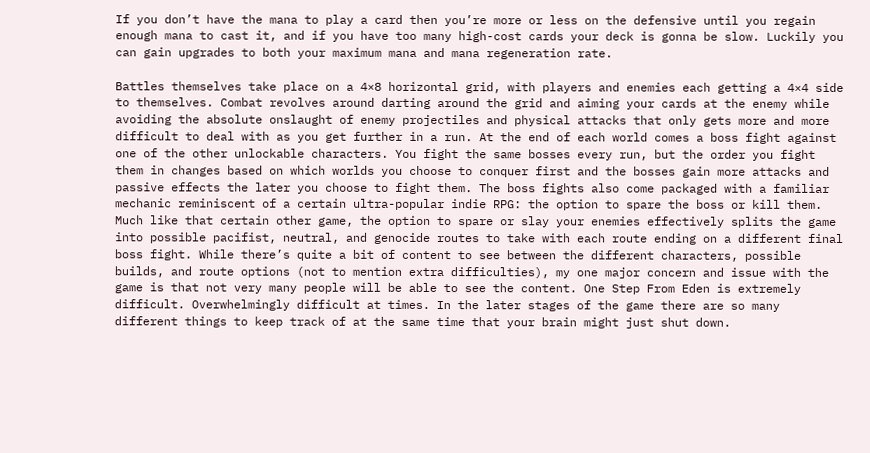If you don’t have the mana to play a card then you’re more or less on the defensive until you regain enough mana to cast it, and if you have too many high-cost cards your deck is gonna be slow. Luckily you can gain upgrades to both your maximum mana and mana regeneration rate.

Battles themselves take place on a 4×8 horizontal grid, with players and enemies each getting a 4×4 side to themselves. Combat revolves around darting around the grid and aiming your cards at the enemy while avoiding the absolute onslaught of enemy projectiles and physical attacks that only gets more and more difficult to deal with as you get further in a run. At the end of each world comes a boss fight against one of the other unlockable characters. You fight the same bosses every run, but the order you fight them in changes based on which worlds you choose to conquer first and the bosses gain more attacks and passive effects the later you choose to fight them. The boss fights also come packaged with a familiar mechanic reminiscent of a certain ultra-popular indie RPG: the option to spare the boss or kill them. Much like that certain other game, the option to spare or slay your enemies effectively splits the game into possible pacifist, neutral, and genocide routes to take with each route ending on a different final boss fight. While there’s quite a bit of content to see between the different characters, possible builds, and route options (not to mention extra difficulties), my one major concern and issue with the game is that not very many people will be able to see the content. One Step From Eden is extremely difficult. Overwhelmingly difficult at times. In the later stages of the game there are so many different things to keep track of at the same time that your brain might just shut down.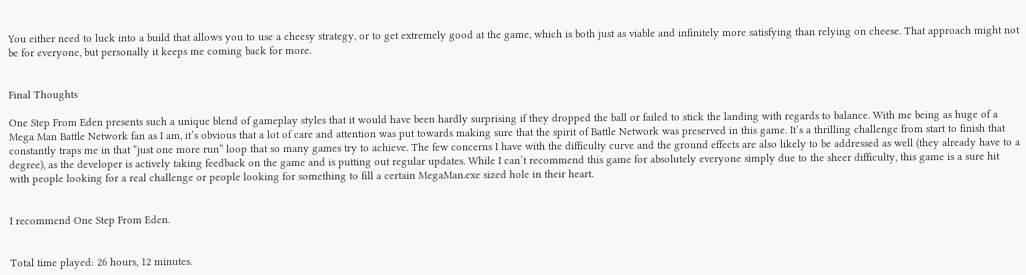You either need to luck into a build that allows you to use a cheesy strategy, or to get extremely good at the game, which is both just as viable and infinitely more satisfying than relying on cheese. That approach might not be for everyone, but personally it keeps me coming back for more.


Final Thoughts

One Step From Eden presents such a unique blend of gameplay styles that it would have been hardly surprising if they dropped the ball or failed to stick the landing with regards to balance. With me being as huge of a Mega Man Battle Network fan as I am, it’s obvious that a lot of care and attention was put towards making sure that the spirit of Battle Network was preserved in this game. It’s a thrilling challenge from start to finish that constantly traps me in that “just one more run” loop that so many games try to achieve. The few concerns I have with the difficulty curve and the ground effects are also likely to be addressed as well (they already have to a degree), as the developer is actively taking feedback on the game and is putting out regular updates. While I can’t recommend this game for absolutely everyone simply due to the sheer difficulty, this game is a sure hit with people looking for a real challenge or people looking for something to fill a certain MegaMan.exe sized hole in their heart.


I recommend One Step From Eden.


Total time played: 26 hours, 12 minutes.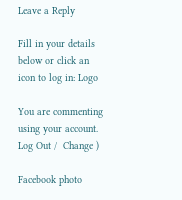Leave a Reply

Fill in your details below or click an icon to log in: Logo

You are commenting using your account. Log Out /  Change )

Facebook photo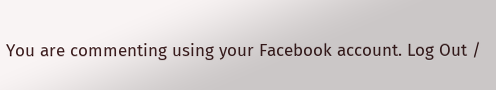You are commenting using your Facebook account. Log Out /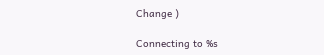Change )

Connecting to %s